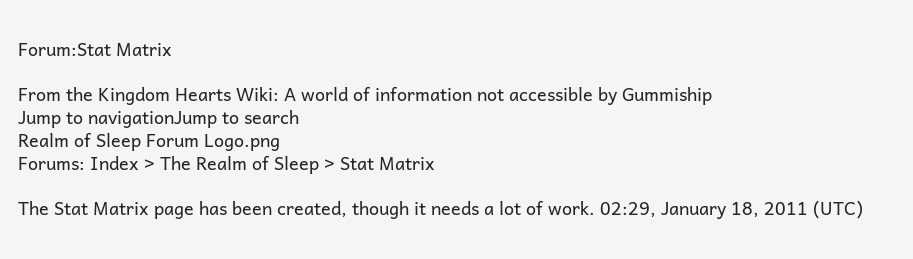Forum:Stat Matrix

From the Kingdom Hearts Wiki: A world of information not accessible by Gummiship
Jump to navigationJump to search
Realm of Sleep Forum Logo.png
Forums: Index > The Realm of Sleep > Stat Matrix

The Stat Matrix page has been created, though it needs a lot of work. 02:29, January 18, 2011 (UTC)